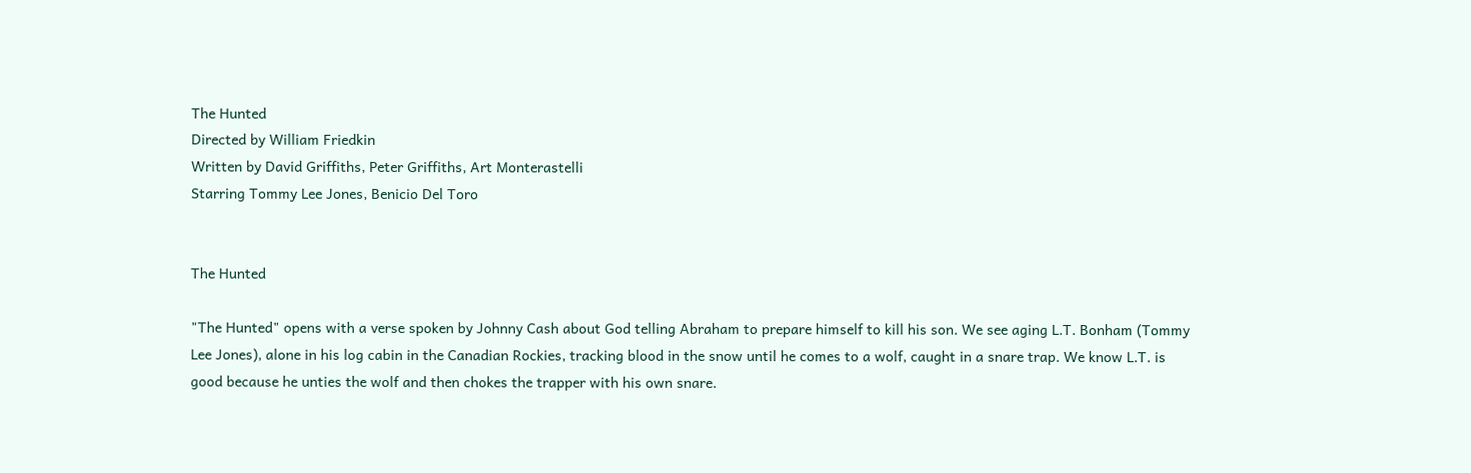The Hunted
Directed by William Friedkin
Written by David Griffiths, Peter Griffiths, Art Monterastelli
Starring Tommy Lee Jones, Benicio Del Toro


The Hunted

"The Hunted" opens with a verse spoken by Johnny Cash about God telling Abraham to prepare himself to kill his son. We see aging L.T. Bonham (Tommy Lee Jones), alone in his log cabin in the Canadian Rockies, tracking blood in the snow until he comes to a wolf, caught in a snare trap. We know L.T. is good because he unties the wolf and then chokes the trapper with his own snare.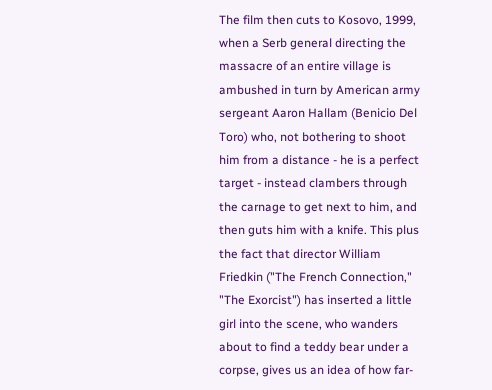The film then cuts to Kosovo, 1999, when a Serb general directing the massacre of an entire village is ambushed in turn by American army sergeant Aaron Hallam (Benicio Del Toro) who, not bothering to shoot him from a distance - he is a perfect target - instead clambers through the carnage to get next to him, and then guts him with a knife. This plus the fact that director William Friedkin ("The French Connection," "The Exorcist") has inserted a little girl into the scene, who wanders about to find a teddy bear under a corpse, gives us an idea of how far-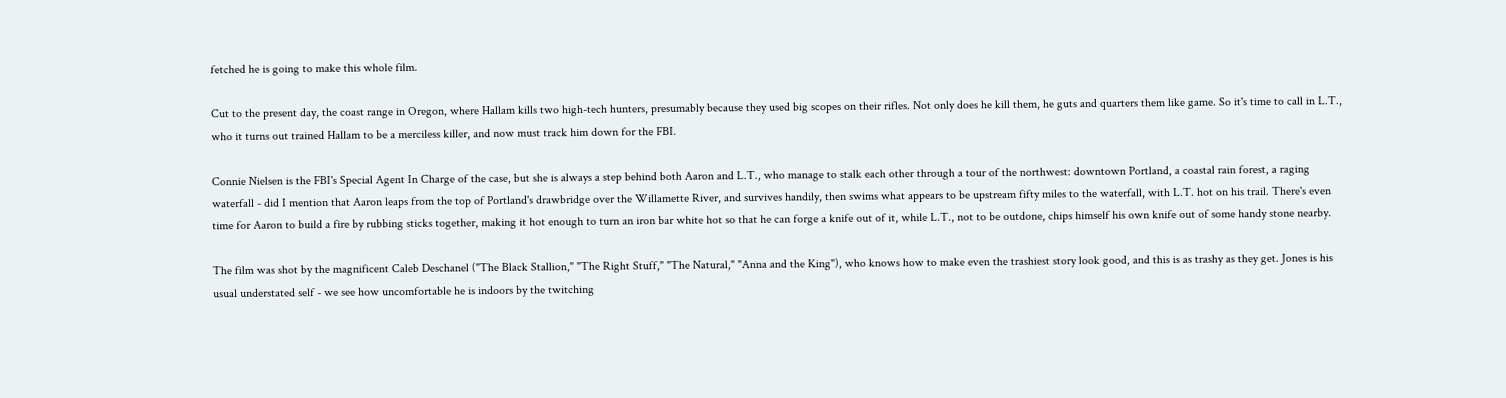fetched he is going to make this whole film.

Cut to the present day, the coast range in Oregon, where Hallam kills two high-tech hunters, presumably because they used big scopes on their rifles. Not only does he kill them, he guts and quarters them like game. So it's time to call in L.T., who it turns out trained Hallam to be a merciless killer, and now must track him down for the FBI.

Connie Nielsen is the FBI's Special Agent In Charge of the case, but she is always a step behind both Aaron and L.T., who manage to stalk each other through a tour of the northwest: downtown Portland, a coastal rain forest, a raging waterfall - did I mention that Aaron leaps from the top of Portland's drawbridge over the Willamette River, and survives handily, then swims what appears to be upstream fifty miles to the waterfall, with L.T. hot on his trail. There's even time for Aaron to build a fire by rubbing sticks together, making it hot enough to turn an iron bar white hot so that he can forge a knife out of it, while L.T., not to be outdone, chips himself his own knife out of some handy stone nearby.

The film was shot by the magnificent Caleb Deschanel ("The Black Stallion," "The Right Stuff," "The Natural," "Anna and the King"), who knows how to make even the trashiest story look good, and this is as trashy as they get. Jones is his usual understated self - we see how uncomfortable he is indoors by the twitching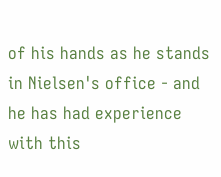of his hands as he stands in Nielsen's office - and he has had experience with this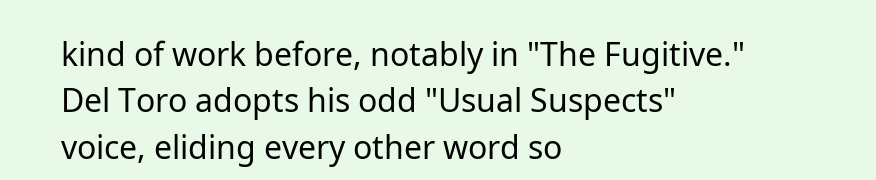kind of work before, notably in "The Fugitive." Del Toro adopts his odd "Usual Suspects" voice, eliding every other word so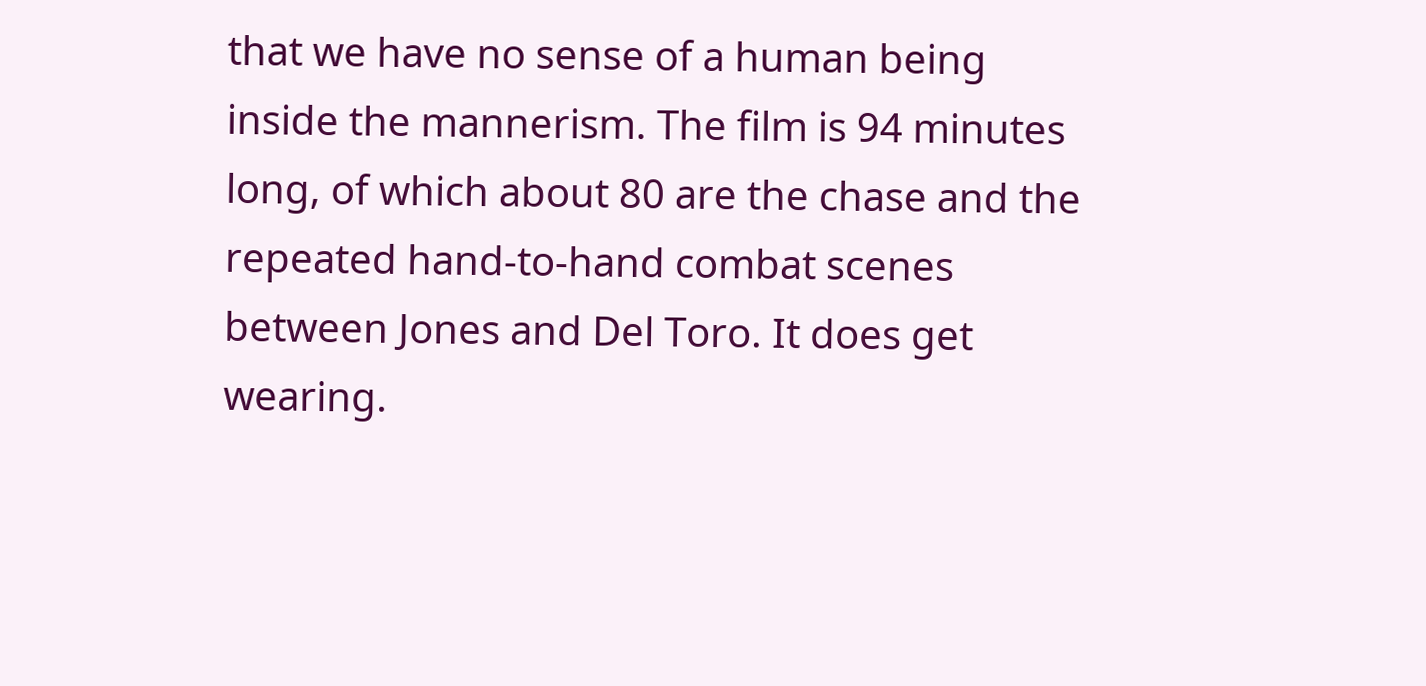that we have no sense of a human being inside the mannerism. The film is 94 minutes long, of which about 80 are the chase and the repeated hand-to-hand combat scenes between Jones and Del Toro. It does get wearing.